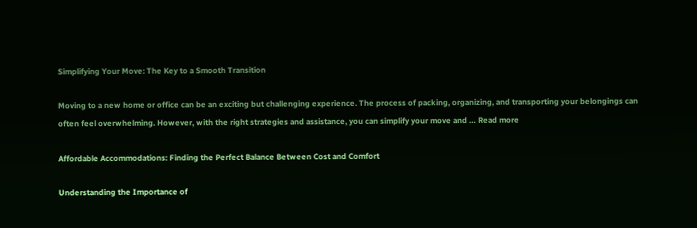Simplifying Your Move: The Key to a Smooth Transition

Moving to a new home or office can be an exciting but challenging experience. The process of packing, organizing, and transporting your belongings can often feel overwhelming. However, with the right strategies and assistance, you can simplify your move and … Read more

Affordable Accommodations: Finding the Perfect Balance Between Cost and Comfort

Understanding the Importance of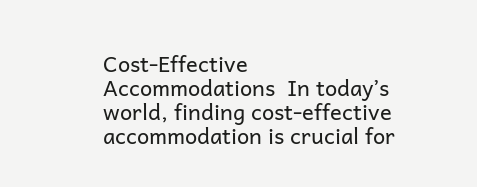Cost-Effective Accommodations  In today’s world, finding cost-effective accommodation is crucial for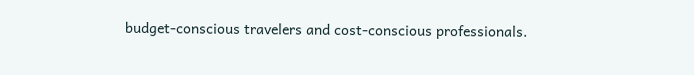budget-conscious travelers and cost-conscious professionals.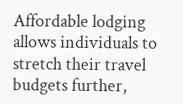Affordable lodging allows individuals to stretch their travel budgets further,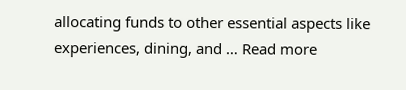allocating funds to other essential aspects like experiences, dining, and … Read more